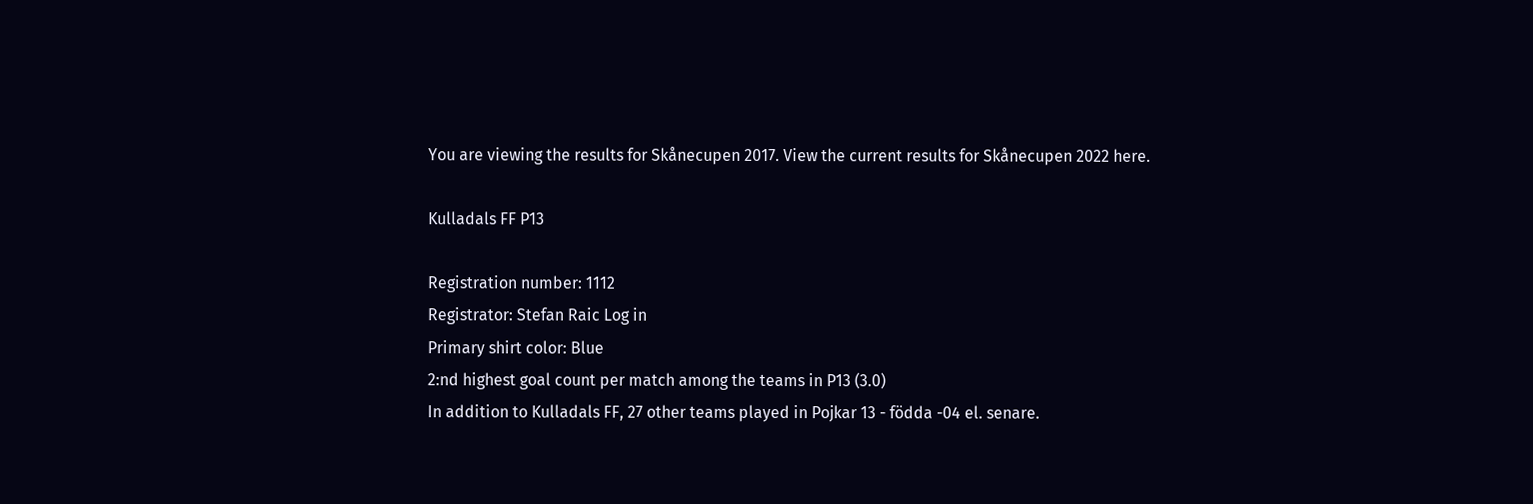You are viewing the results for Skånecupen 2017. View the current results for Skånecupen 2022 here.

Kulladals FF P13

Registration number: 1112
Registrator: Stefan Raic Log in
Primary shirt color: Blue
2:nd highest goal count per match among the teams in P13 (3.0)
In addition to Kulladals FF, 27 other teams played in Pojkar 13 - födda -04 el. senare.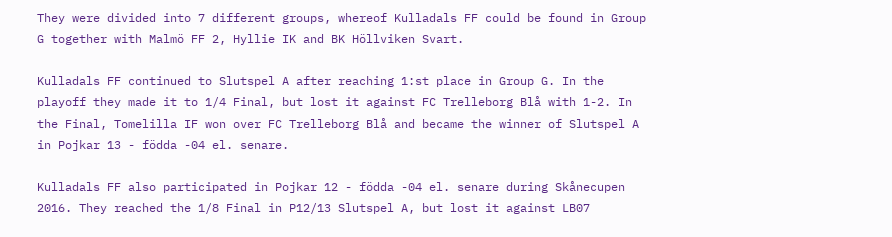They were divided into 7 different groups, whereof Kulladals FF could be found in Group G together with Malmö FF 2, Hyllie IK and BK Höllviken Svart.

Kulladals FF continued to Slutspel A after reaching 1:st place in Group G. In the playoff they made it to 1/4 Final, but lost it against FC Trelleborg Blå with 1-2. In the Final, Tomelilla IF won over FC Trelleborg Blå and became the winner of Slutspel A in Pojkar 13 - födda -04 el. senare.

Kulladals FF also participated in Pojkar 12 - födda -04 el. senare during Skånecupen 2016. They reached the 1/8 Final in P12/13 Slutspel A, but lost it against LB07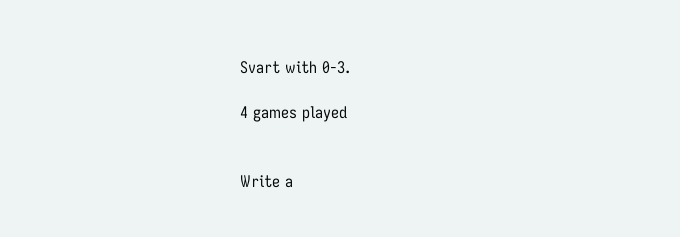Svart with 0-3.

4 games played


Write a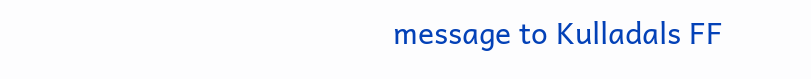message to Kulladals FF